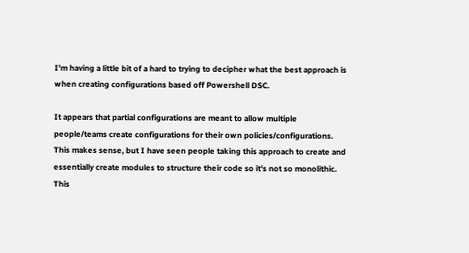I'm having a little bit of a hard to trying to decipher what the best approach is when creating configurations based off Powershell DSC.

It appears that partial configurations are meant to allow multiple people/teams create configurations for their own policies/configurations. This makes sense, but I have seen people taking this approach to create and essentially create modules to structure their code so it's not so monolithic. This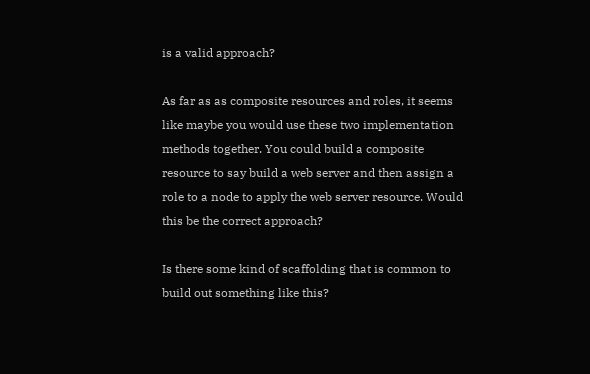is a valid approach?

As far as as composite resources and roles, it seems like maybe you would use these two implementation methods together. You could build a composite resource to say build a web server and then assign a role to a node to apply the web server resource. Would this be the correct approach?

Is there some kind of scaffolding that is common to build out something like this?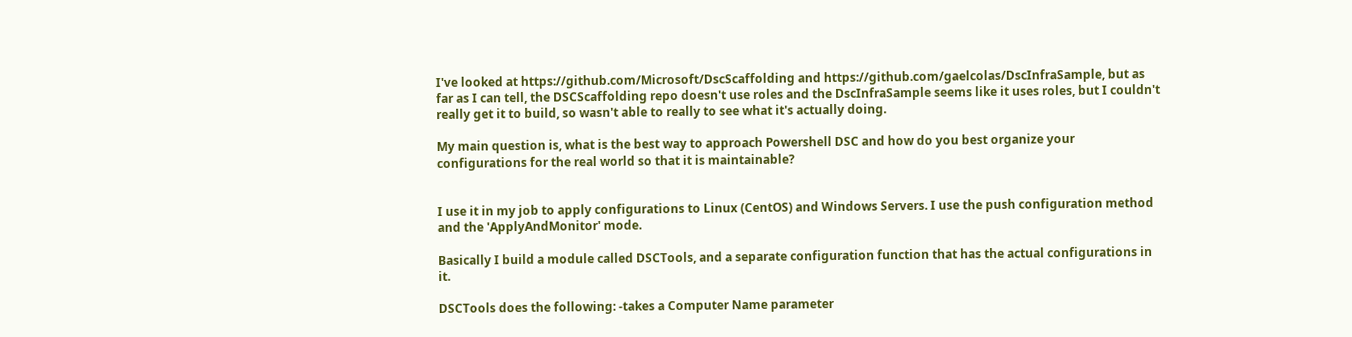I've looked at https://github.com/Microsoft/DscScaffolding and https://github.com/gaelcolas/DscInfraSample, but as far as I can tell, the DSCScaffolding repo doesn't use roles and the DscInfraSample seems like it uses roles, but I couldn't really get it to build, so wasn't able to really to see what it's actually doing.

My main question is, what is the best way to approach Powershell DSC and how do you best organize your configurations for the real world so that it is maintainable?


I use it in my job to apply configurations to Linux (CentOS) and Windows Servers. I use the push configuration method and the 'ApplyAndMonitor' mode.

Basically I build a module called DSCTools, and a separate configuration function that has the actual configurations in it.

DSCTools does the following: -takes a Computer Name parameter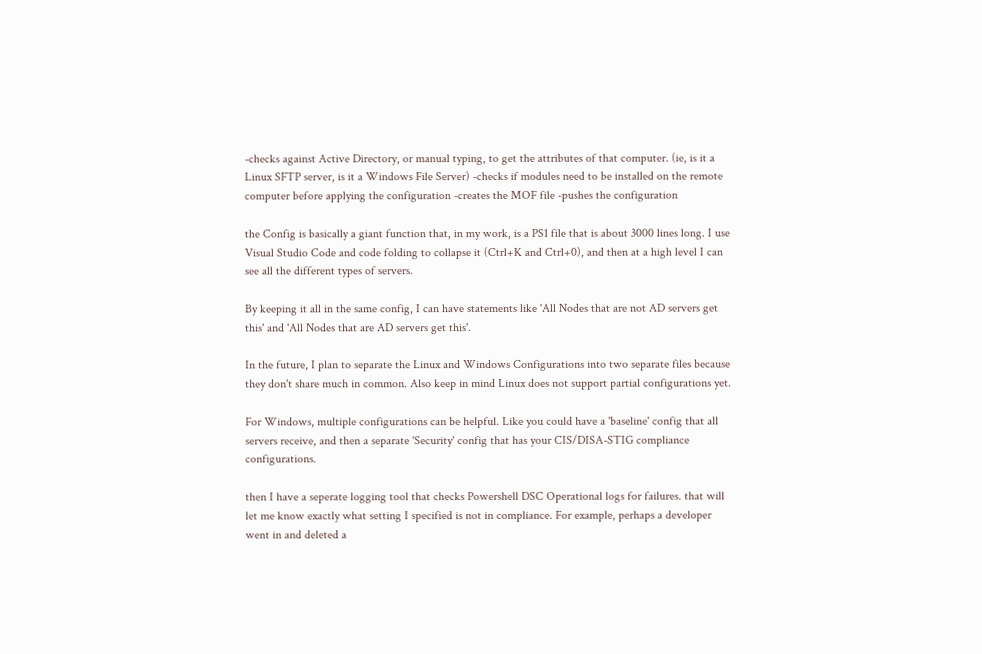-checks against Active Directory, or manual typing, to get the attributes of that computer. (ie, is it a Linux SFTP server, is it a Windows File Server) -checks if modules need to be installed on the remote computer before applying the configuration -creates the MOF file -pushes the configuration

the Config is basically a giant function that, in my work, is a PS1 file that is about 3000 lines long. I use Visual Studio Code and code folding to collapse it (Ctrl+K and Ctrl+0), and then at a high level I can see all the different types of servers.

By keeping it all in the same config, I can have statements like 'All Nodes that are not AD servers get this' and 'All Nodes that are AD servers get this'.

In the future, I plan to separate the Linux and Windows Configurations into two separate files because they don't share much in common. Also keep in mind Linux does not support partial configurations yet.

For Windows, multiple configurations can be helpful. Like you could have a 'baseline' config that all servers receive, and then a separate 'Security' config that has your CIS/DISA-STIG compliance configurations.

then I have a seperate logging tool that checks Powershell DSC Operational logs for failures. that will let me know exactly what setting I specified is not in compliance. For example, perhaps a developer went in and deleted a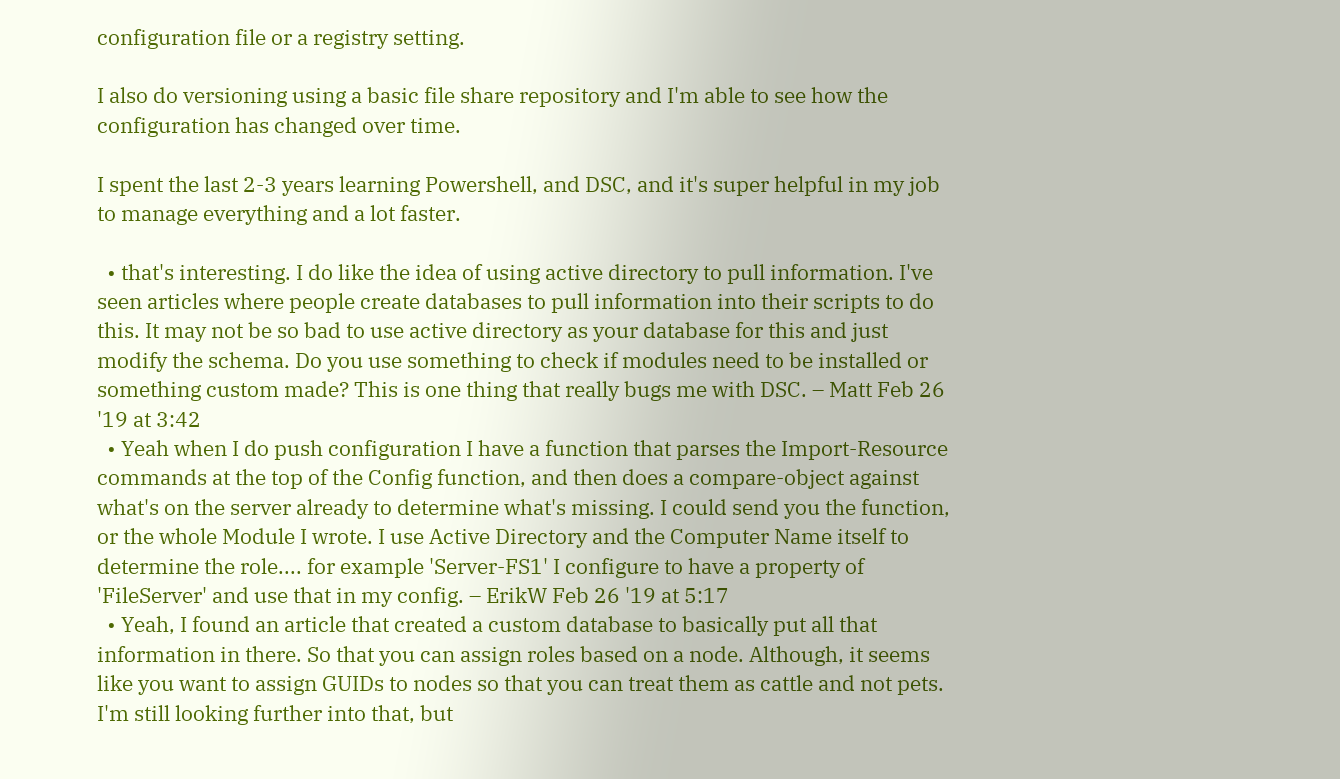configuration file or a registry setting.

I also do versioning using a basic file share repository and I'm able to see how the configuration has changed over time.

I spent the last 2-3 years learning Powershell, and DSC, and it's super helpful in my job to manage everything and a lot faster.

  • that's interesting. I do like the idea of using active directory to pull information. I've seen articles where people create databases to pull information into their scripts to do this. It may not be so bad to use active directory as your database for this and just modify the schema. Do you use something to check if modules need to be installed or something custom made? This is one thing that really bugs me with DSC. – Matt Feb 26 '19 at 3:42
  • Yeah when I do push configuration I have a function that parses the Import-Resource commands at the top of the Config function, and then does a compare-object against what's on the server already to determine what's missing. I could send you the function, or the whole Module I wrote. I use Active Directory and the Computer Name itself to determine the role.... for example 'Server-FS1' I configure to have a property of 'FileServer' and use that in my config. – ErikW Feb 26 '19 at 5:17
  • Yeah, I found an article that created a custom database to basically put all that information in there. So that you can assign roles based on a node. Although, it seems like you want to assign GUIDs to nodes so that you can treat them as cattle and not pets. I'm still looking further into that, but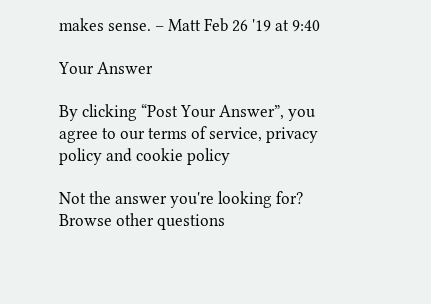makes sense. – Matt Feb 26 '19 at 9:40

Your Answer

By clicking “Post Your Answer”, you agree to our terms of service, privacy policy and cookie policy

Not the answer you're looking for? Browse other questions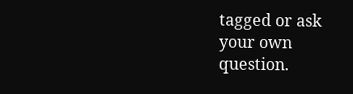tagged or ask your own question.